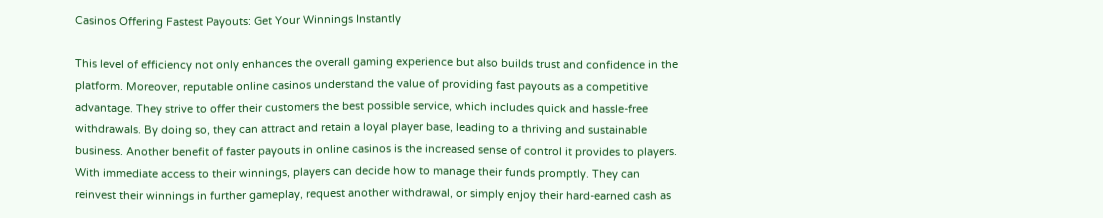Casinos Offering Fastest Payouts: Get Your Winnings Instantly

This level of efficiency not only enhances the overall gaming experience but also builds trust and confidence in the platform. Moreover, reputable online casinos understand the value of providing fast payouts as a competitive advantage. They strive to offer their customers the best possible service, which includes quick and hassle-free withdrawals. By doing so, they can attract and retain a loyal player base, leading to a thriving and sustainable business. Another benefit of faster payouts in online casinos is the increased sense of control it provides to players. With immediate access to their winnings, players can decide how to manage their funds promptly. They can reinvest their winnings in further gameplay, request another withdrawal, or simply enjoy their hard-earned cash as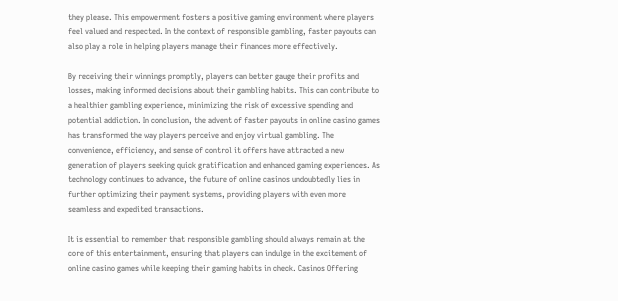they please. This empowerment fosters a positive gaming environment where players feel valued and respected. In the context of responsible gambling, faster payouts can also play a role in helping players manage their finances more effectively.

By receiving their winnings promptly, players can better gauge their profits and losses, making informed decisions about their gambling habits. This can contribute to a healthier gambling experience, minimizing the risk of excessive spending and potential addiction. In conclusion, the advent of faster payouts in online casino games has transformed the way players perceive and enjoy virtual gambling. The convenience, efficiency, and sense of control it offers have attracted a new generation of players seeking quick gratification and enhanced gaming experiences. As technology continues to advance, the future of online casinos undoubtedly lies in further optimizing their payment systems, providing players with even more seamless and expedited transactions.

It is essential to remember that responsible gambling should always remain at the core of this entertainment, ensuring that players can indulge in the excitement of online casino games while keeping their gaming habits in check. Casinos Offering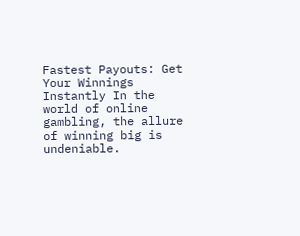Fastest Payouts: Get Your Winnings Instantly In the world of online gambling, the allure of winning big is undeniable.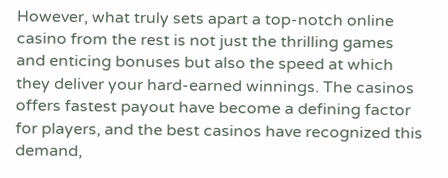However, what truly sets apart a top-notch online casino from the rest is not just the thrilling games and enticing bonuses but also the speed at which they deliver your hard-earned winnings. The casinos offers fastest payout have become a defining factor for players, and the best casinos have recognized this demand,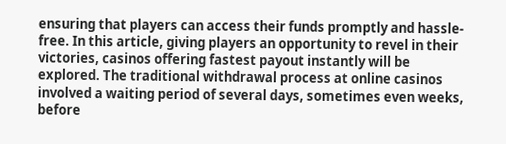ensuring that players can access their funds promptly and hassle-free. In this article, giving players an opportunity to revel in their victories, casinos offering fastest payout instantly will be explored. The traditional withdrawal process at online casinos involved a waiting period of several days, sometimes even weeks, before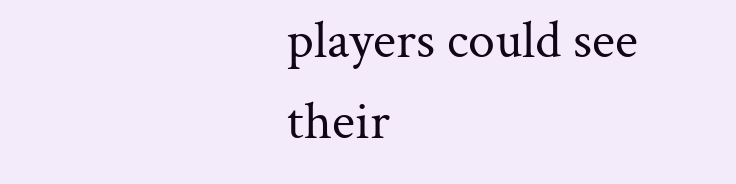players could see their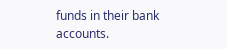funds in their bank accounts.